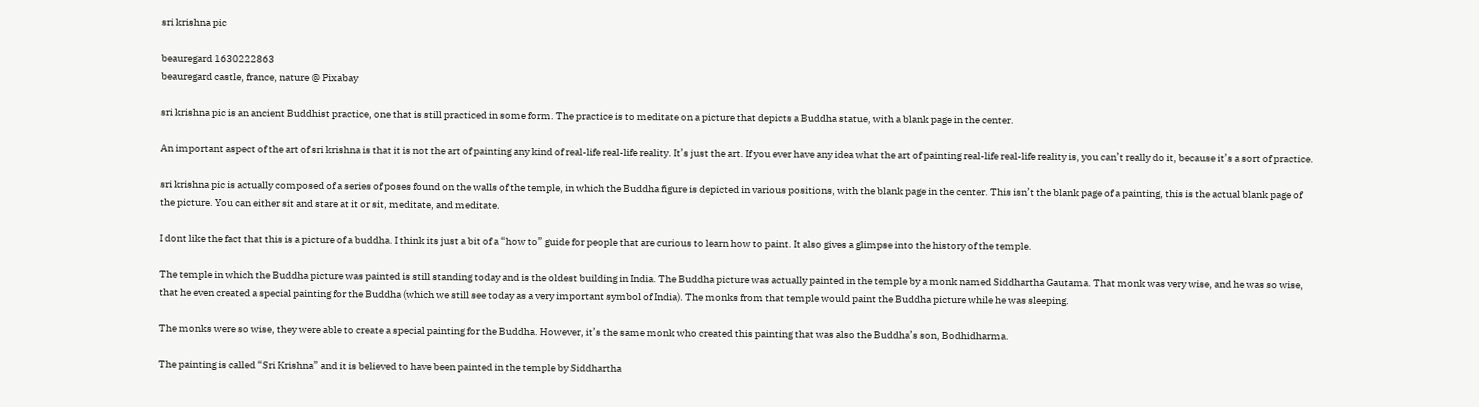sri krishna pic

beauregard 1630222863
beauregard castle, france, nature @ Pixabay

sri krishna pic is an ancient Buddhist practice, one that is still practiced in some form. The practice is to meditate on a picture that depicts a Buddha statue, with a blank page in the center.

An important aspect of the art of sri krishna is that it is not the art of painting any kind of real-life real-life reality. It’s just the art. If you ever have any idea what the art of painting real-life real-life reality is, you can’t really do it, because it’s a sort of practice.

sri krishna pic is actually composed of a series of poses found on the walls of the temple, in which the Buddha figure is depicted in various positions, with the blank page in the center. This isn’t the blank page of a painting, this is the actual blank page of the picture. You can either sit and stare at it or sit, meditate, and meditate.

I dont like the fact that this is a picture of a buddha. I think its just a bit of a “how to” guide for people that are curious to learn how to paint. It also gives a glimpse into the history of the temple.

The temple in which the Buddha picture was painted is still standing today and is the oldest building in India. The Buddha picture was actually painted in the temple by a monk named Siddhartha Gautama. That monk was very wise, and he was so wise, that he even created a special painting for the Buddha (which we still see today as a very important symbol of India). The monks from that temple would paint the Buddha picture while he was sleeping.

The monks were so wise, they were able to create a special painting for the Buddha. However, it’s the same monk who created this painting that was also the Buddha’s son, Bodhidharma.

The painting is called “Sri Krishna” and it is believed to have been painted in the temple by Siddhartha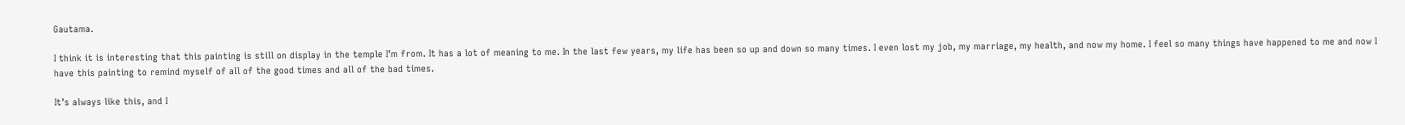Gautama.

I think it is interesting that this painting is still on display in the temple I’m from. It has a lot of meaning to me. In the last few years, my life has been so up and down so many times. I even lost my job, my marriage, my health, and now my home. I feel so many things have happened to me and now I have this painting to remind myself of all of the good times and all of the bad times.

It’s always like this, and I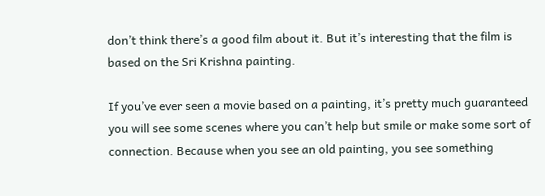don’t think there’s a good film about it. But it’s interesting that the film is based on the Sri Krishna painting.

If you’ve ever seen a movie based on a painting, it’s pretty much guaranteed you will see some scenes where you can’t help but smile or make some sort of connection. Because when you see an old painting, you see something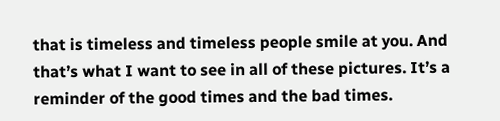that is timeless and timeless people smile at you. And that’s what I want to see in all of these pictures. It’s a reminder of the good times and the bad times.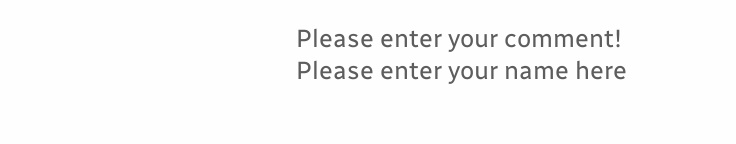Please enter your comment!
Please enter your name here